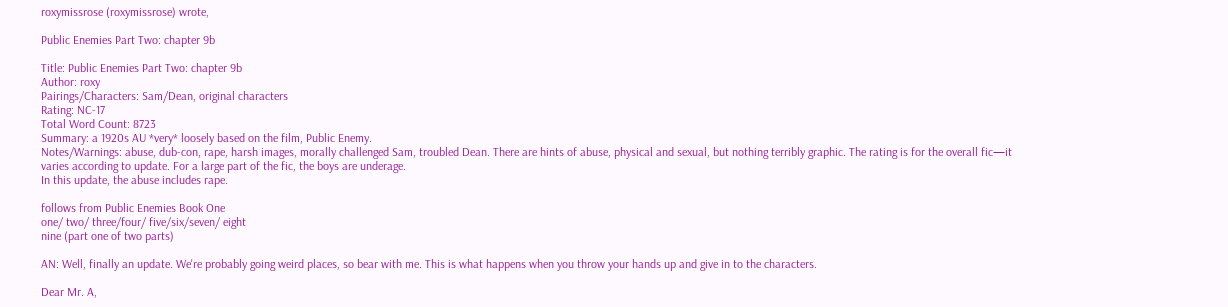roxymissrose (roxymissrose) wrote,

Public Enemies Part Two: chapter 9b

Title: Public Enemies Part Two: chapter 9b
Author: roxy
Pairings/Characters: Sam/Dean, original characters
Rating: NC-17
Total Word Count: 8723
Summary: a 1920s AU *very* loosely based on the film, Public Enemy.
Notes/Warnings: abuse, dub-con, rape, harsh images, morally challenged Sam, troubled Dean. There are hints of abuse, physical and sexual, but nothing terribly graphic. The rating is for the overall fic—it varies according to update. For a large part of the fic, the boys are underage.
In this update, the abuse includes rape.

follows from Public Enemies Book One
one/ two/ three/four/ five/six/seven/ eight
nine (part one of two parts)

AN: Well, finally an update. We're probably going weird places, so bear with me. This is what happens when you throw your hands up and give in to the characters.

Dear Mr. A,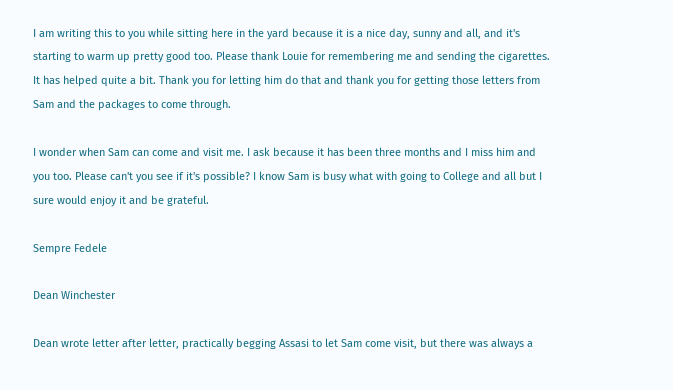I am writing this to you while sitting here in the yard because it is a nice day, sunny and all, and it's starting to warm up pretty good too. Please thank Louie for remembering me and sending the cigarettes. It has helped quite a bit. Thank you for letting him do that and thank you for getting those letters from Sam and the packages to come through.

I wonder when Sam can come and visit me. I ask because it has been three months and I miss him and you too. Please can't you see if it's possible? I know Sam is busy what with going to College and all but I sure would enjoy it and be grateful.

Sempre Fedele

Dean Winchester

Dean wrote letter after letter, practically begging Assasi to let Sam come visit, but there was always a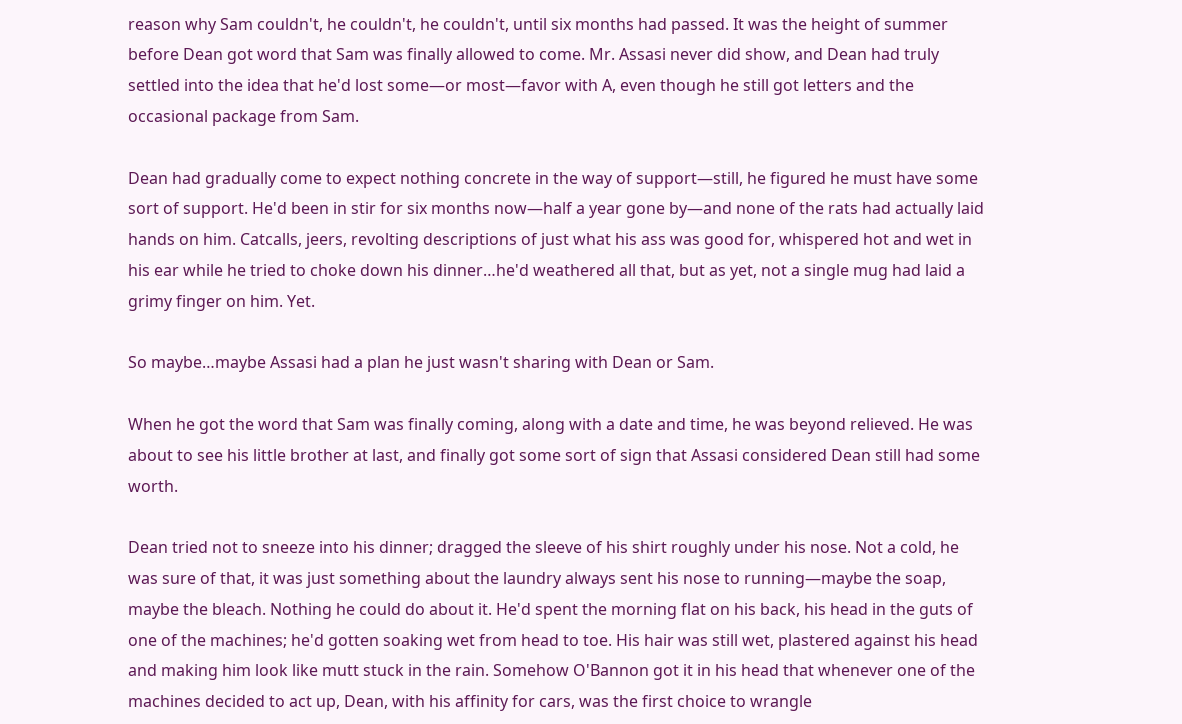reason why Sam couldn't, he couldn't, he couldn't, until six months had passed. It was the height of summer before Dean got word that Sam was finally allowed to come. Mr. Assasi never did show, and Dean had truly settled into the idea that he'd lost some—or most—favor with A, even though he still got letters and the occasional package from Sam.

Dean had gradually come to expect nothing concrete in the way of support—still, he figured he must have some sort of support. He'd been in stir for six months now—half a year gone by—and none of the rats had actually laid hands on him. Catcalls, jeers, revolting descriptions of just what his ass was good for, whispered hot and wet in his ear while he tried to choke down his dinner…he'd weathered all that, but as yet, not a single mug had laid a grimy finger on him. Yet.

So maybe…maybe Assasi had a plan he just wasn't sharing with Dean or Sam.

When he got the word that Sam was finally coming, along with a date and time, he was beyond relieved. He was about to see his little brother at last, and finally got some sort of sign that Assasi considered Dean still had some worth.

Dean tried not to sneeze into his dinner; dragged the sleeve of his shirt roughly under his nose. Not a cold, he was sure of that, it was just something about the laundry always sent his nose to running—maybe the soap, maybe the bleach. Nothing he could do about it. He'd spent the morning flat on his back, his head in the guts of one of the machines; he'd gotten soaking wet from head to toe. His hair was still wet, plastered against his head and making him look like mutt stuck in the rain. Somehow O'Bannon got it in his head that whenever one of the machines decided to act up, Dean, with his affinity for cars, was the first choice to wrangle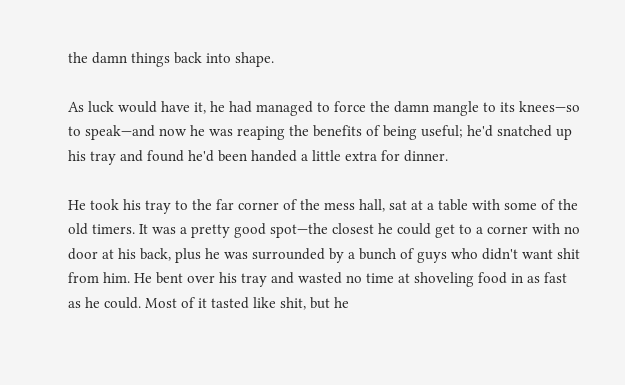the damn things back into shape.

As luck would have it, he had managed to force the damn mangle to its knees—so to speak—and now he was reaping the benefits of being useful; he'd snatched up his tray and found he'd been handed a little extra for dinner.

He took his tray to the far corner of the mess hall, sat at a table with some of the old timers. It was a pretty good spot—the closest he could get to a corner with no door at his back, plus he was surrounded by a bunch of guys who didn't want shit from him. He bent over his tray and wasted no time at shoveling food in as fast as he could. Most of it tasted like shit, but he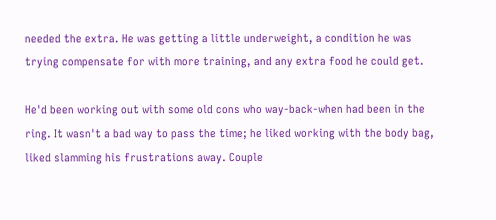needed the extra. He was getting a little underweight, a condition he was trying compensate for with more training, and any extra food he could get.

He'd been working out with some old cons who way-back-when had been in the ring. It wasn't a bad way to pass the time; he liked working with the body bag, liked slamming his frustrations away. Couple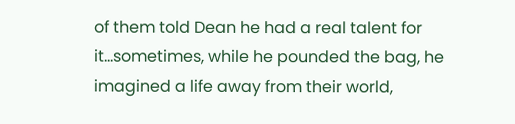of them told Dean he had a real talent for it…sometimes, while he pounded the bag, he imagined a life away from their world,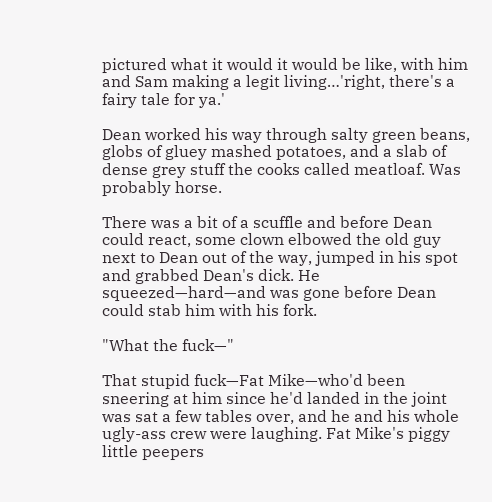pictured what it would it would be like, with him and Sam making a legit living…'right, there's a fairy tale for ya.'

Dean worked his way through salty green beans, globs of gluey mashed potatoes, and a slab of dense grey stuff the cooks called meatloaf. Was probably horse.

There was a bit of a scuffle and before Dean could react, some clown elbowed the old guy next to Dean out of the way, jumped in his spot and grabbed Dean's dick. He squeezed—hard—and was gone before Dean could stab him with his fork.

"What the fuck—"

That stupid fuck—Fat Mike—who'd been sneering at him since he'd landed in the joint was sat a few tables over, and he and his whole ugly-ass crew were laughing. Fat Mike's piggy little peepers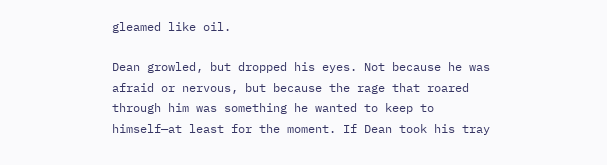gleamed like oil.

Dean growled, but dropped his eyes. Not because he was afraid or nervous, but because the rage that roared through him was something he wanted to keep to himself—at least for the moment. If Dean took his tray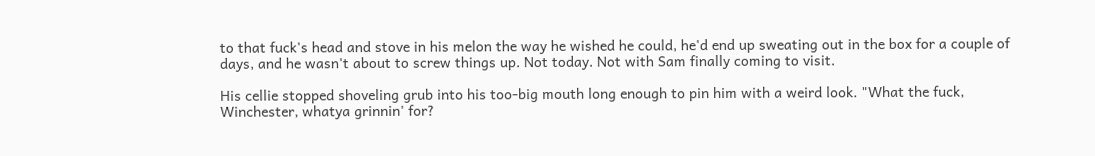to that fuck's head and stove in his melon the way he wished he could, he'd end up sweating out in the box for a couple of days, and he wasn't about to screw things up. Not today. Not with Sam finally coming to visit.

His cellie stopped shoveling grub into his too-big mouth long enough to pin him with a weird look. "What the fuck, Winchester, whatya grinnin' for?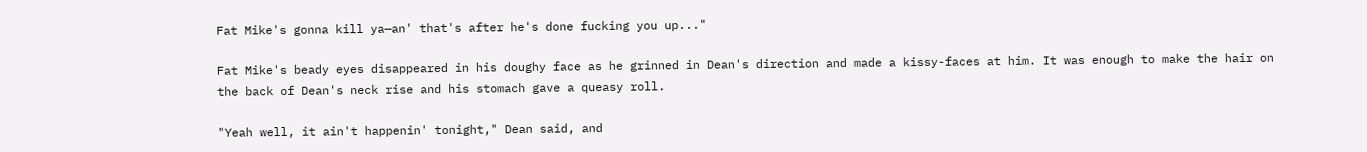Fat Mike's gonna kill ya—an' that's after he's done fucking you up..."

Fat Mike's beady eyes disappeared in his doughy face as he grinned in Dean's direction and made a kissy-faces at him. It was enough to make the hair on the back of Dean's neck rise and his stomach gave a queasy roll.

"Yeah well, it ain't happenin' tonight," Dean said, and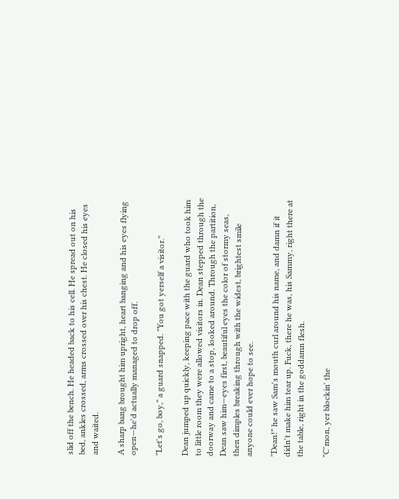slid off the bench. He headed back to his cell. He spread out on his bed, ankles crossed, arms crossed over his chest. He closed his eyes and waited.

A sharp bang brought him upright, heart banging and his eyes flying open—he'd actually managed to drop off.

"Let's go, boy," a guard snapped. "You got yerself a visitor."

Dean jumped up quickly, keeping pace with the guard who took him to little room they were allowed visitors in. Dean stepped through the doorway and came to a stop, looked around. Through the partition, Dean saw him—eyes first, beautiful eyes the color of stormy seas, then dimples breaking through with the widest, brightest smile anyone could ever hope to see.

"Dean!" he saw Sam's mouth curl around his name, and damn if it didn't make him tear up. Fuck, there he was, his Sammy, right there at the table, right in the goddamn flesh.

"C'mon, yer blockin' the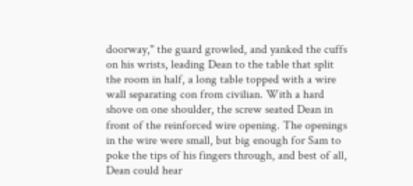doorway," the guard growled, and yanked the cuffs on his wrists, leading Dean to the table that split the room in half, a long table topped with a wire wall separating con from civilian. With a hard shove on one shoulder, the screw seated Dean in front of the reinforced wire opening. The openings in the wire were small, but big enough for Sam to poke the tips of his fingers through, and best of all, Dean could hear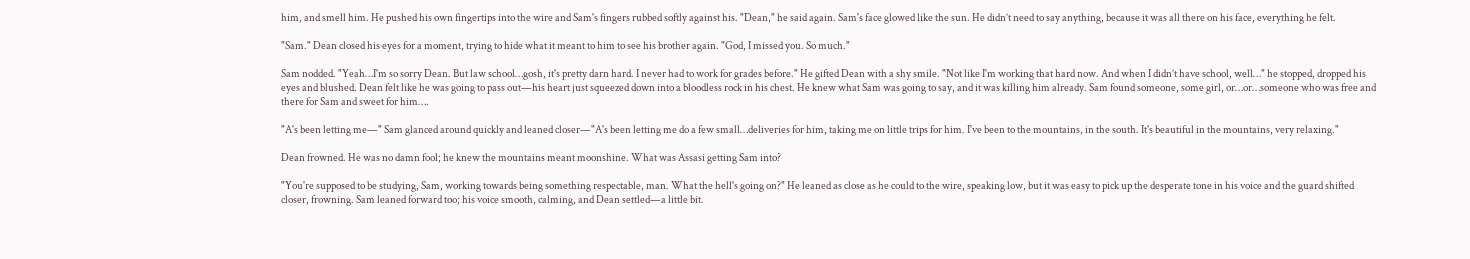him, and smell him. He pushed his own fingertips into the wire and Sam's fingers rubbed softly against his. "Dean," he said again. Sam's face glowed like the sun. He didn’t need to say anything, because it was all there on his face, everything he felt.

"Sam." Dean closed his eyes for a moment, trying to hide what it meant to him to see his brother again. "God, I missed you. So much."

Sam nodded. "Yeah…I'm so sorry Dean. But law school…gosh, it's pretty darn hard. I never had to work for grades before." He gifted Dean with a shy smile. "Not like I'm working that hard now. And when I didn’t have school, well…" he stopped, dropped his eyes and blushed. Dean felt like he was going to pass out—his heart just squeezed down into a bloodless rock in his chest. He knew what Sam was going to say, and it was killing him already. Sam found someone, some girl, or…or…someone who was free and there for Sam and sweet for him….

"A's been letting me—" Sam glanced around quickly and leaned closer—"A's been letting me do a few small…deliveries for him, taking me on little trips for him. I've been to the mountains, in the south. It's beautiful in the mountains, very relaxing."

Dean frowned. He was no damn fool; he knew the mountains meant moonshine. What was Assasi getting Sam into?

"You're supposed to be studying, Sam, working towards being something respectable, man. What the hell's going on?" He leaned as close as he could to the wire, speaking low, but it was easy to pick up the desperate tone in his voice and the guard shifted closer, frowning. Sam leaned forward too; his voice smooth, calming, and Dean settled—a little bit.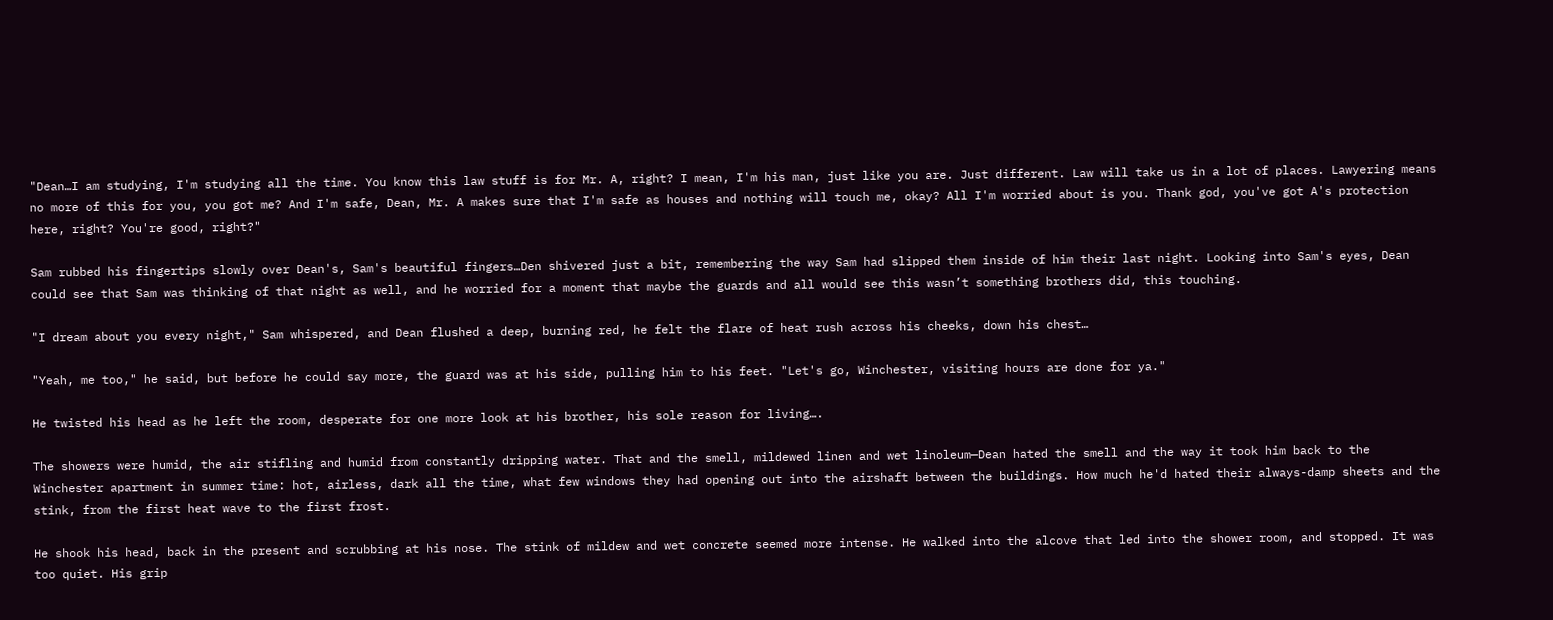"Dean…I am studying, I'm studying all the time. You know this law stuff is for Mr. A, right? I mean, I'm his man, just like you are. Just different. Law will take us in a lot of places. Lawyering means no more of this for you, you got me? And I'm safe, Dean, Mr. A makes sure that I'm safe as houses and nothing will touch me, okay? All I'm worried about is you. Thank god, you've got A's protection here, right? You're good, right?"

Sam rubbed his fingertips slowly over Dean's, Sam's beautiful fingers…Den shivered just a bit, remembering the way Sam had slipped them inside of him their last night. Looking into Sam's eyes, Dean could see that Sam was thinking of that night as well, and he worried for a moment that maybe the guards and all would see this wasn’t something brothers did, this touching.

"I dream about you every night," Sam whispered, and Dean flushed a deep, burning red, he felt the flare of heat rush across his cheeks, down his chest…

"Yeah, me too," he said, but before he could say more, the guard was at his side, pulling him to his feet. "Let's go, Winchester, visiting hours are done for ya."

He twisted his head as he left the room, desperate for one more look at his brother, his sole reason for living….

The showers were humid, the air stifling and humid from constantly dripping water. That and the smell, mildewed linen and wet linoleum—Dean hated the smell and the way it took him back to the Winchester apartment in summer time: hot, airless, dark all the time, what few windows they had opening out into the airshaft between the buildings. How much he'd hated their always-damp sheets and the stink, from the first heat wave to the first frost.

He shook his head, back in the present and scrubbing at his nose. The stink of mildew and wet concrete seemed more intense. He walked into the alcove that led into the shower room, and stopped. It was too quiet. His grip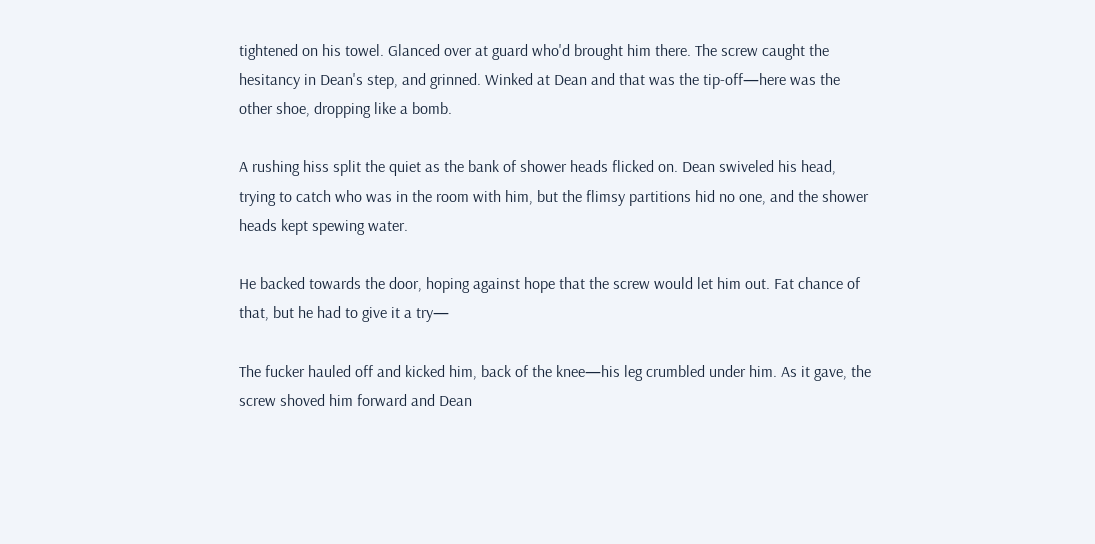tightened on his towel. Glanced over at guard who'd brought him there. The screw caught the hesitancy in Dean's step, and grinned. Winked at Dean and that was the tip-off—here was the other shoe, dropping like a bomb.

A rushing hiss split the quiet as the bank of shower heads flicked on. Dean swiveled his head, trying to catch who was in the room with him, but the flimsy partitions hid no one, and the shower heads kept spewing water.

He backed towards the door, hoping against hope that the screw would let him out. Fat chance of that, but he had to give it a try—

The fucker hauled off and kicked him, back of the knee—his leg crumbled under him. As it gave, the screw shoved him forward and Dean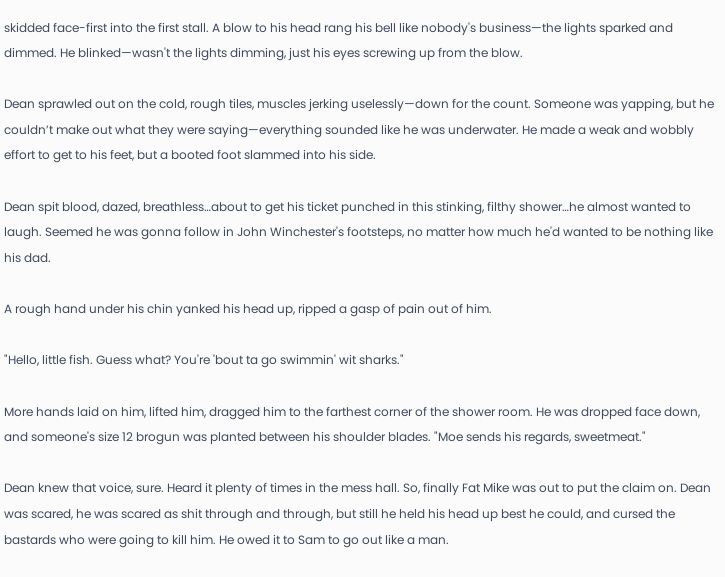skidded face-first into the first stall. A blow to his head rang his bell like nobody's business—the lights sparked and dimmed. He blinked—wasn't the lights dimming, just his eyes screwing up from the blow.

Dean sprawled out on the cold, rough tiles, muscles jerking uselessly—down for the count. Someone was yapping, but he couldn’t make out what they were saying—everything sounded like he was underwater. He made a weak and wobbly effort to get to his feet, but a booted foot slammed into his side.

Dean spit blood, dazed, breathless…about to get his ticket punched in this stinking, filthy shower…he almost wanted to laugh. Seemed he was gonna follow in John Winchester's footsteps, no matter how much he'd wanted to be nothing like his dad.

A rough hand under his chin yanked his head up, ripped a gasp of pain out of him.

"Hello, little fish. Guess what? You're 'bout ta go swimmin' wit sharks."

More hands laid on him, lifted him, dragged him to the farthest corner of the shower room. He was dropped face down, and someone's size 12 brogun was planted between his shoulder blades. "Moe sends his regards, sweetmeat."

Dean knew that voice, sure. Heard it plenty of times in the mess hall. So, finally Fat Mike was out to put the claim on. Dean was scared, he was scared as shit through and through, but still he held his head up best he could, and cursed the bastards who were going to kill him. He owed it to Sam to go out like a man.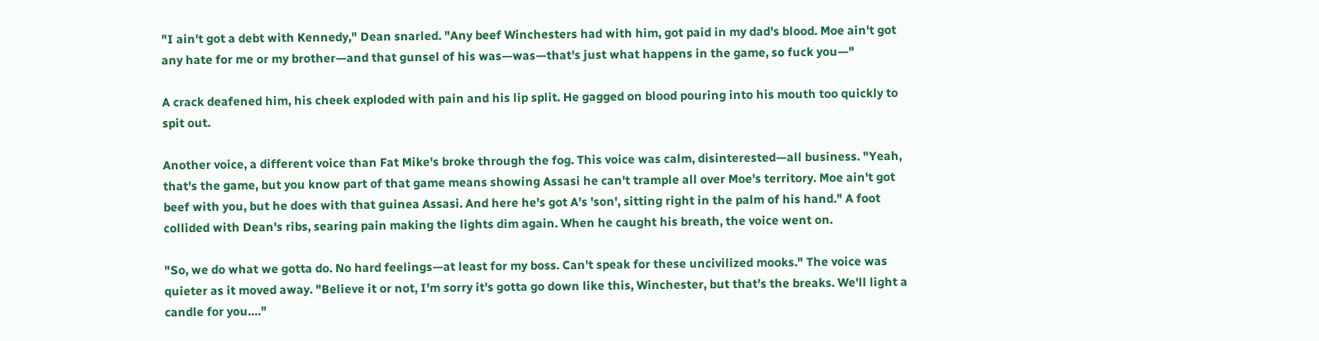"I ain't got a debt with Kennedy," Dean snarled. "Any beef Winchesters had with him, got paid in my dad's blood. Moe ain't got any hate for me or my brother—and that gunsel of his was—was—that's just what happens in the game, so fuck you—"

A crack deafened him, his cheek exploded with pain and his lip split. He gagged on blood pouring into his mouth too quickly to spit out.

Another voice, a different voice than Fat Mike's broke through the fog. This voice was calm, disinterested—all business. "Yeah, that's the game, but you know part of that game means showing Assasi he can't trample all over Moe's territory. Moe ain't got beef with you, but he does with that guinea Assasi. And here he's got A's 'son', sitting right in the palm of his hand." A foot collided with Dean's ribs, searing pain making the lights dim again. When he caught his breath, the voice went on.

"So, we do what we gotta do. No hard feelings—at least for my boss. Can't speak for these uncivilized mooks." The voice was quieter as it moved away. "Believe it or not, I'm sorry it's gotta go down like this, Winchester, but that's the breaks. We'll light a candle for you…."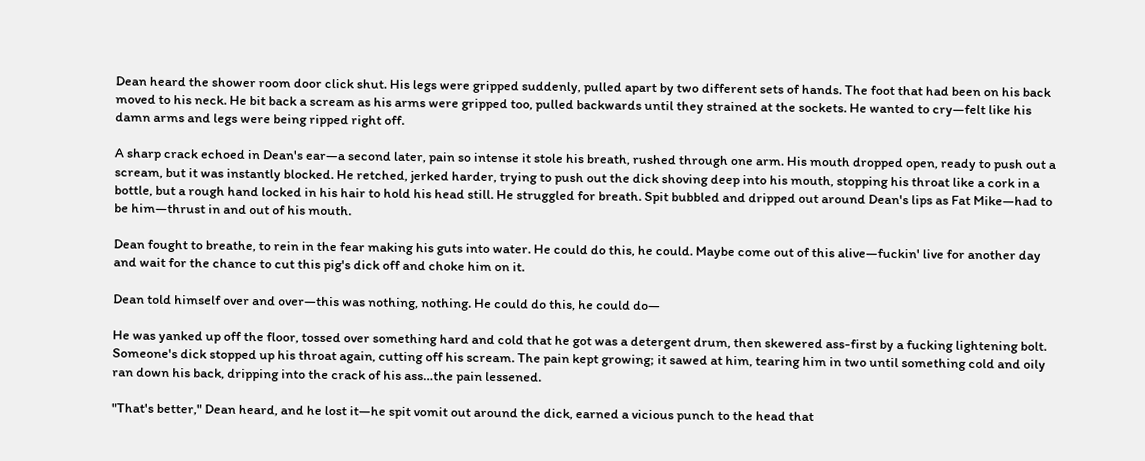Dean heard the shower room door click shut. His legs were gripped suddenly, pulled apart by two different sets of hands. The foot that had been on his back moved to his neck. He bit back a scream as his arms were gripped too, pulled backwards until they strained at the sockets. He wanted to cry—felt like his damn arms and legs were being ripped right off.

A sharp crack echoed in Dean's ear—a second later, pain so intense it stole his breath, rushed through one arm. His mouth dropped open, ready to push out a scream, but it was instantly blocked. He retched, jerked harder, trying to push out the dick shoving deep into his mouth, stopping his throat like a cork in a bottle, but a rough hand locked in his hair to hold his head still. He struggled for breath. Spit bubbled and dripped out around Dean's lips as Fat Mike—had to be him—thrust in and out of his mouth.

Dean fought to breathe, to rein in the fear making his guts into water. He could do this, he could. Maybe come out of this alive—fuckin' live for another day and wait for the chance to cut this pig's dick off and choke him on it.

Dean told himself over and over—this was nothing, nothing. He could do this, he could do—

He was yanked up off the floor, tossed over something hard and cold that he got was a detergent drum, then skewered ass-first by a fucking lightening bolt. Someone's dick stopped up his throat again, cutting off his scream. The pain kept growing; it sawed at him, tearing him in two until something cold and oily ran down his back, dripping into the crack of his ass…the pain lessened.

"That's better," Dean heard, and he lost it—he spit vomit out around the dick, earned a vicious punch to the head that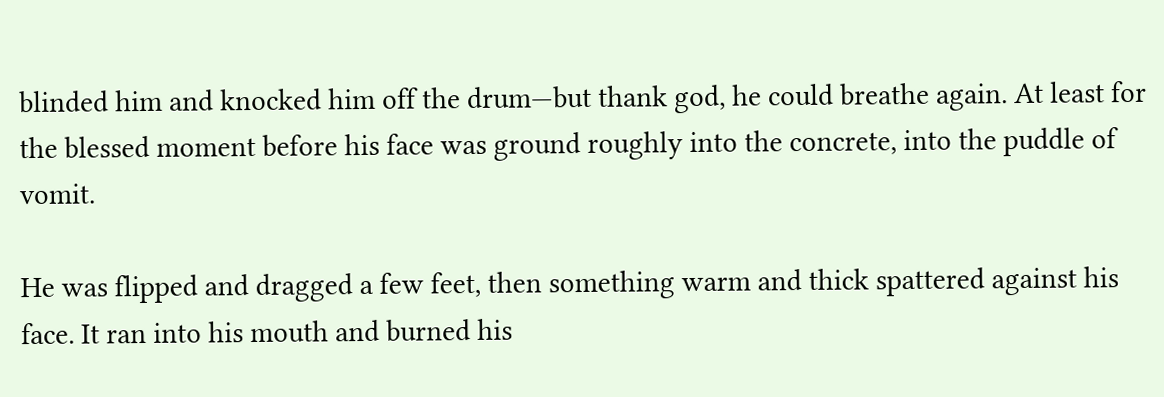blinded him and knocked him off the drum—but thank god, he could breathe again. At least for the blessed moment before his face was ground roughly into the concrete, into the puddle of vomit.

He was flipped and dragged a few feet, then something warm and thick spattered against his face. It ran into his mouth and burned his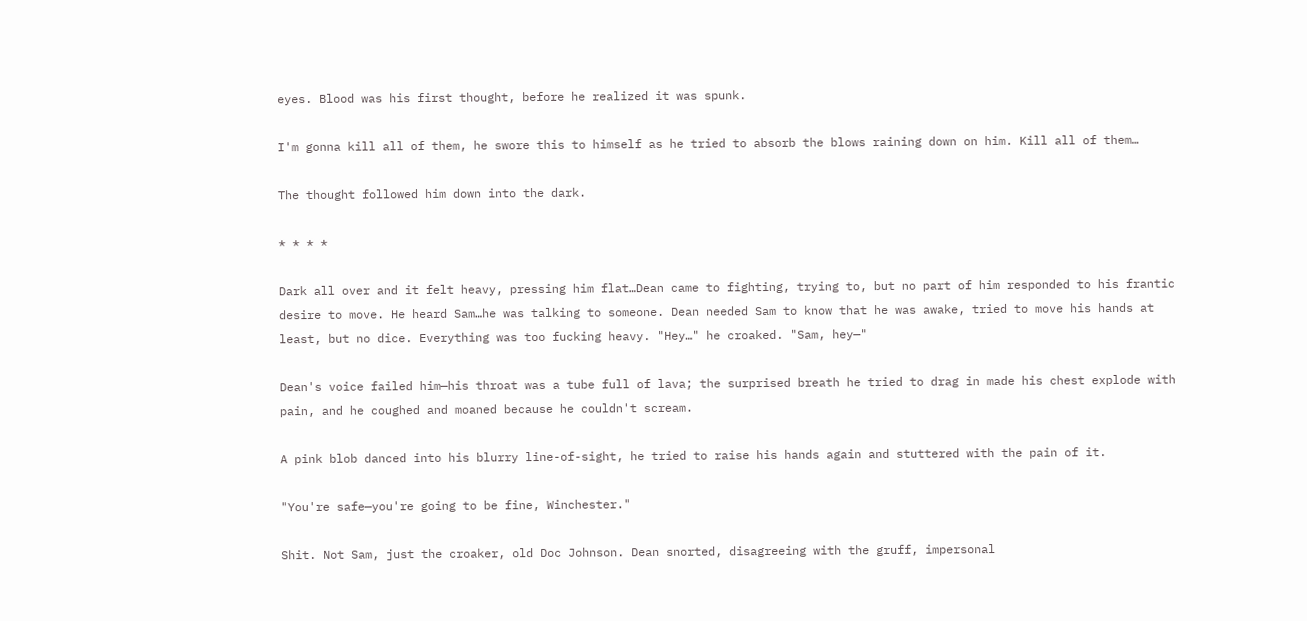eyes. Blood was his first thought, before he realized it was spunk.

I'm gonna kill all of them, he swore this to himself as he tried to absorb the blows raining down on him. Kill all of them…

The thought followed him down into the dark.

* * * *

Dark all over and it felt heavy, pressing him flat…Dean came to fighting, trying to, but no part of him responded to his frantic desire to move. He heard Sam…he was talking to someone. Dean needed Sam to know that he was awake, tried to move his hands at least, but no dice. Everything was too fucking heavy. "Hey…" he croaked. "Sam, hey—"

Dean's voice failed him—his throat was a tube full of lava; the surprised breath he tried to drag in made his chest explode with pain, and he coughed and moaned because he couldn't scream.

A pink blob danced into his blurry line-of-sight, he tried to raise his hands again and stuttered with the pain of it.

"You're safe—you're going to be fine, Winchester."

Shit. Not Sam, just the croaker, old Doc Johnson. Dean snorted, disagreeing with the gruff, impersonal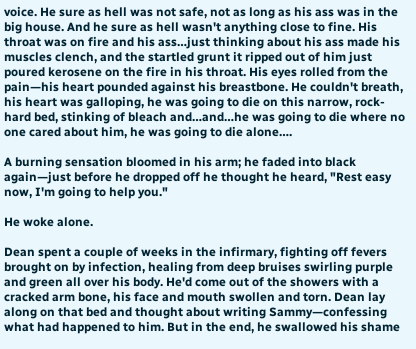voice. He sure as hell was not safe, not as long as his ass was in the big house. And he sure as hell wasn't anything close to fine. His throat was on fire and his ass…just thinking about his ass made his muscles clench, and the startled grunt it ripped out of him just poured kerosene on the fire in his throat. His eyes rolled from the pain—his heart pounded against his breastbone. He couldn't breath, his heart was galloping, he was going to die on this narrow, rock-hard bed, stinking of bleach and…and…he was going to die where no one cared about him, he was going to die alone….

A burning sensation bloomed in his arm; he faded into black again—just before he dropped off he thought he heard, "Rest easy now, I'm going to help you."

He woke alone.

Dean spent a couple of weeks in the infirmary, fighting off fevers brought on by infection, healing from deep bruises swirling purple and green all over his body. He'd come out of the showers with a cracked arm bone, his face and mouth swollen and torn. Dean lay along on that bed and thought about writing Sammy—confessing what had happened to him. But in the end, he swallowed his shame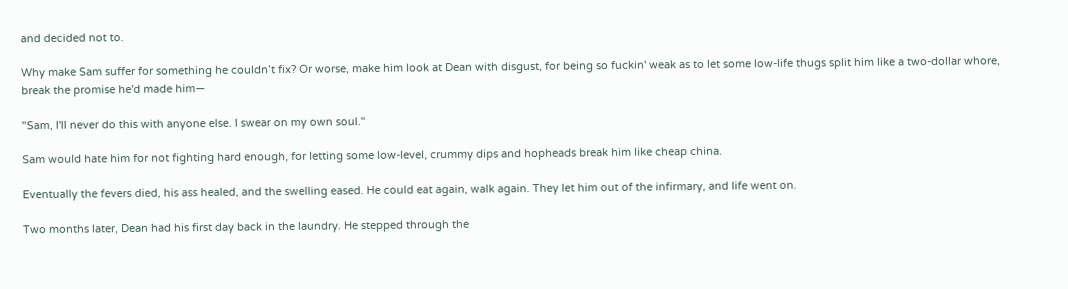and decided not to.

Why make Sam suffer for something he couldn’t fix? Or worse, make him look at Dean with disgust, for being so fuckin' weak as to let some low-life thugs split him like a two-dollar whore, break the promise he'd made him—

"Sam, I'll never do this with anyone else. I swear on my own soul."

Sam would hate him for not fighting hard enough, for letting some low-level, crummy dips and hopheads break him like cheap china.

Eventually the fevers died, his ass healed, and the swelling eased. He could eat again, walk again. They let him out of the infirmary, and life went on.

Two months later, Dean had his first day back in the laundry. He stepped through the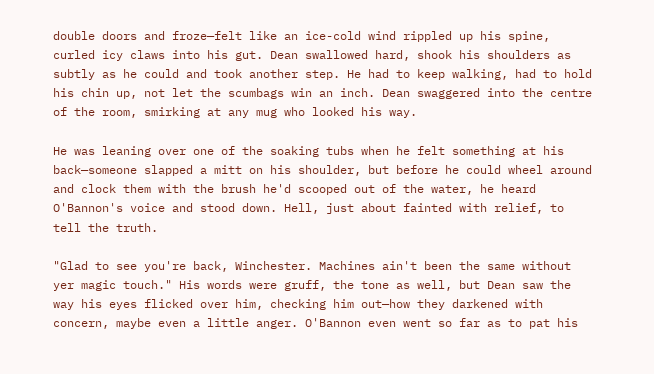double doors and froze—felt like an ice-cold wind rippled up his spine, curled icy claws into his gut. Dean swallowed hard, shook his shoulders as subtly as he could and took another step. He had to keep walking, had to hold his chin up, not let the scumbags win an inch. Dean swaggered into the centre of the room, smirking at any mug who looked his way.

He was leaning over one of the soaking tubs when he felt something at his back—someone slapped a mitt on his shoulder, but before he could wheel around and clock them with the brush he'd scooped out of the water, he heard O'Bannon's voice and stood down. Hell, just about fainted with relief, to tell the truth.

"Glad to see you're back, Winchester. Machines ain't been the same without yer magic touch." His words were gruff, the tone as well, but Dean saw the way his eyes flicked over him, checking him out—how they darkened with concern, maybe even a little anger. O'Bannon even went so far as to pat his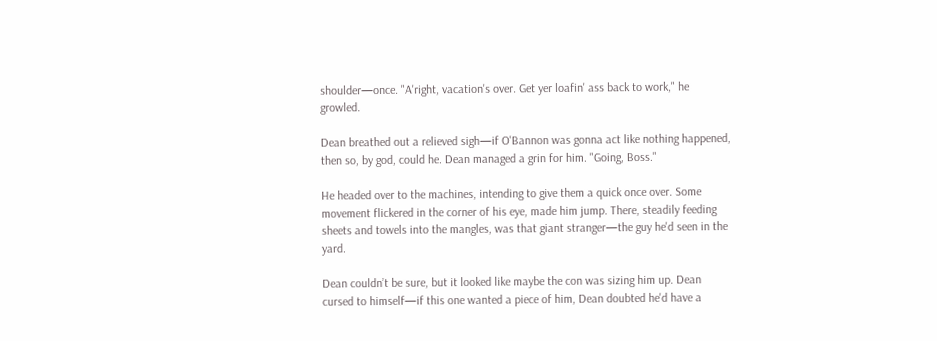shoulder—once. "A'right, vacation's over. Get yer loafin' ass back to work," he growled.

Dean breathed out a relieved sigh—if O'Bannon was gonna act like nothing happened, then so, by god, could he. Dean managed a grin for him. "Going, Boss."

He headed over to the machines, intending to give them a quick once over. Some movement flickered in the corner of his eye, made him jump. There, steadily feeding sheets and towels into the mangles, was that giant stranger—the guy he'd seen in the yard.

Dean couldn’t be sure, but it looked like maybe the con was sizing him up. Dean cursed to himself—if this one wanted a piece of him, Dean doubted he'd have a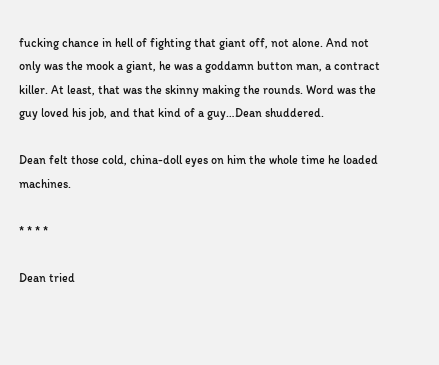fucking chance in hell of fighting that giant off, not alone. And not only was the mook a giant, he was a goddamn button man, a contract killer. At least, that was the skinny making the rounds. Word was the guy loved his job, and that kind of a guy…Dean shuddered.

Dean felt those cold, china-doll eyes on him the whole time he loaded machines.

* * * *

Dean tried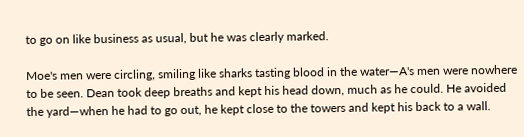to go on like business as usual, but he was clearly marked.

Moe's men were circling, smiling like sharks tasting blood in the water—A's men were nowhere to be seen. Dean took deep breaths and kept his head down, much as he could. He avoided the yard—when he had to go out, he kept close to the towers and kept his back to a wall.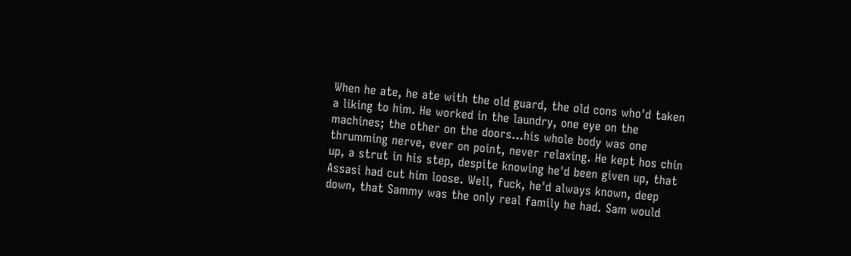When he ate, he ate with the old guard, the old cons who'd taken a liking to him. He worked in the laundry, one eye on the machines; the other on the doors…his whole body was one thrumming nerve, ever on point, never relaxing. He kept hos chin up, a strut in his step, despite knowing he'd been given up, that Assasi had cut him loose. Well, fuck, he'd always known, deep down, that Sammy was the only real family he had. Sam would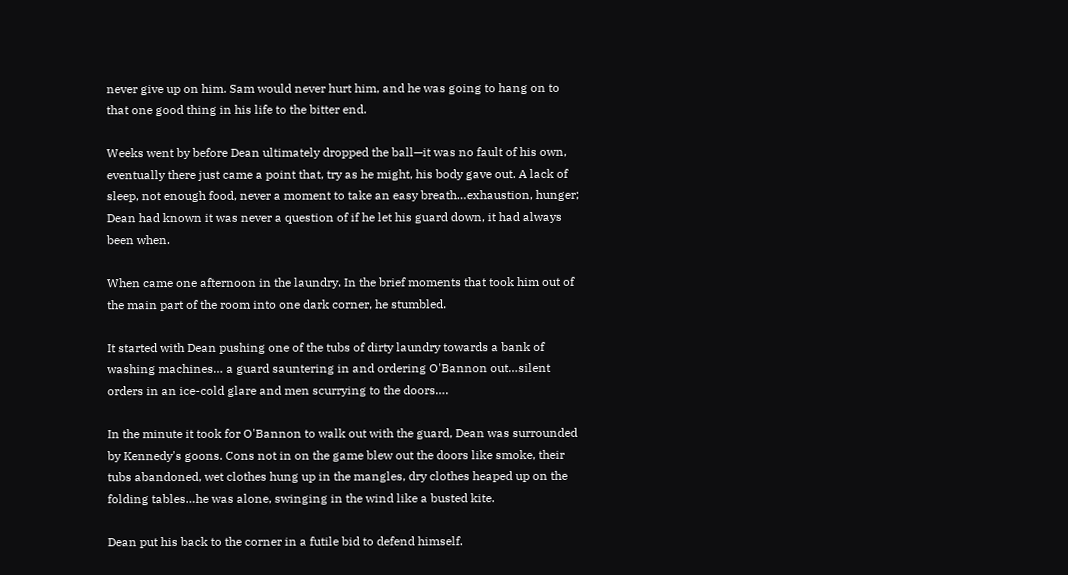never give up on him. Sam would never hurt him, and he was going to hang on to that one good thing in his life to the bitter end.

Weeks went by before Dean ultimately dropped the ball—it was no fault of his own, eventually there just came a point that, try as he might, his body gave out. A lack of sleep, not enough food, never a moment to take an easy breath…exhaustion, hunger; Dean had known it was never a question of if he let his guard down, it had always been when.

When came one afternoon in the laundry. In the brief moments that took him out of the main part of the room into one dark corner, he stumbled.

It started with Dean pushing one of the tubs of dirty laundry towards a bank of washing machines… a guard sauntering in and ordering O'Bannon out…silent orders in an ice-cold glare and men scurrying to the doors….

In the minute it took for O'Bannon to walk out with the guard, Dean was surrounded by Kennedy's goons. Cons not in on the game blew out the doors like smoke, their tubs abandoned, wet clothes hung up in the mangles, dry clothes heaped up on the folding tables…he was alone, swinging in the wind like a busted kite.

Dean put his back to the corner in a futile bid to defend himself.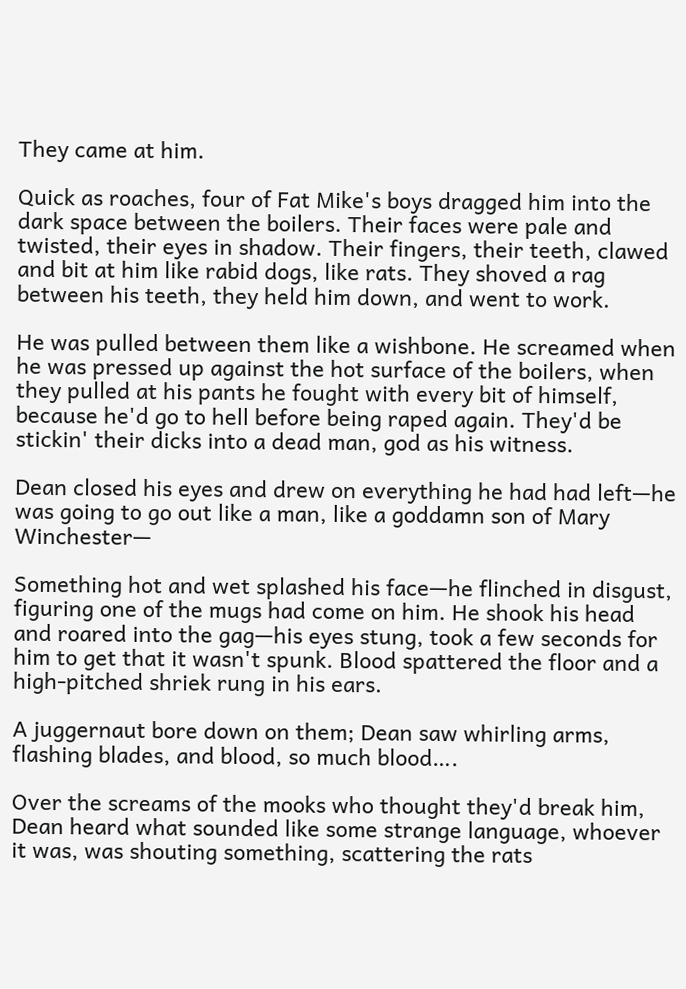They came at him.

Quick as roaches, four of Fat Mike's boys dragged him into the dark space between the boilers. Their faces were pale and twisted, their eyes in shadow. Their fingers, their teeth, clawed and bit at him like rabid dogs, like rats. They shoved a rag between his teeth, they held him down, and went to work.

He was pulled between them like a wishbone. He screamed when he was pressed up against the hot surface of the boilers, when they pulled at his pants he fought with every bit of himself, because he'd go to hell before being raped again. They'd be stickin' their dicks into a dead man, god as his witness.

Dean closed his eyes and drew on everything he had had left—he was going to go out like a man, like a goddamn son of Mary Winchester—

Something hot and wet splashed his face—he flinched in disgust, figuring one of the mugs had come on him. He shook his head and roared into the gag—his eyes stung, took a few seconds for him to get that it wasn't spunk. Blood spattered the floor and a high-pitched shriek rung in his ears.

A juggernaut bore down on them; Dean saw whirling arms, flashing blades, and blood, so much blood….

Over the screams of the mooks who thought they'd break him, Dean heard what sounded like some strange language, whoever it was, was shouting something, scattering the rats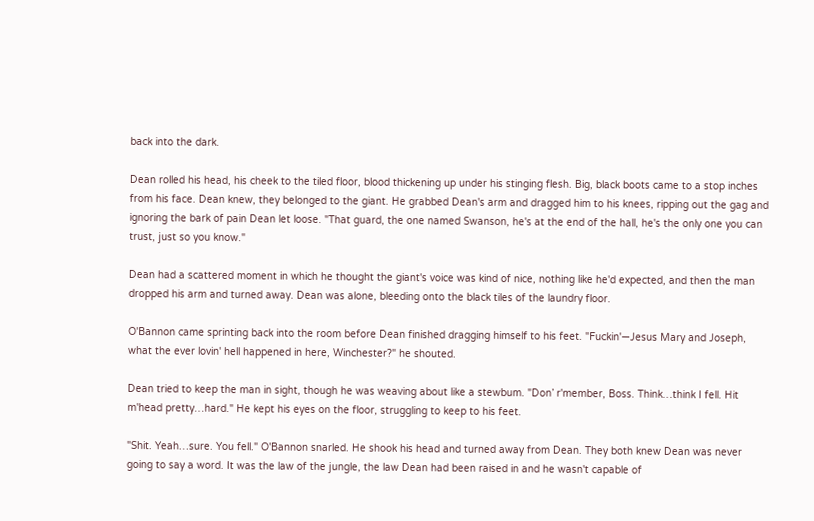back into the dark.

Dean rolled his head, his cheek to the tiled floor, blood thickening up under his stinging flesh. Big, black boots came to a stop inches from his face. Dean knew, they belonged to the giant. He grabbed Dean's arm and dragged him to his knees, ripping out the gag and ignoring the bark of pain Dean let loose. "That guard, the one named Swanson, he's at the end of the hall, he's the only one you can trust, just so you know."

Dean had a scattered moment in which he thought the giant's voice was kind of nice, nothing like he'd expected, and then the man dropped his arm and turned away. Dean was alone, bleeding onto the black tiles of the laundry floor.

O'Bannon came sprinting back into the room before Dean finished dragging himself to his feet. "Fuckin'—Jesus Mary and Joseph, what the ever lovin' hell happened in here, Winchester?" he shouted.

Dean tried to keep the man in sight, though he was weaving about like a stewbum. "Don’ r'member, Boss. Think…think I fell. Hit m'head pretty…hard." He kept his eyes on the floor, struggling to keep to his feet.

"Shit. Yeah…sure. You fell." O'Bannon snarled. He shook his head and turned away from Dean. They both knew Dean was never going to say a word. It was the law of the jungle, the law Dean had been raised in and he wasn't capable of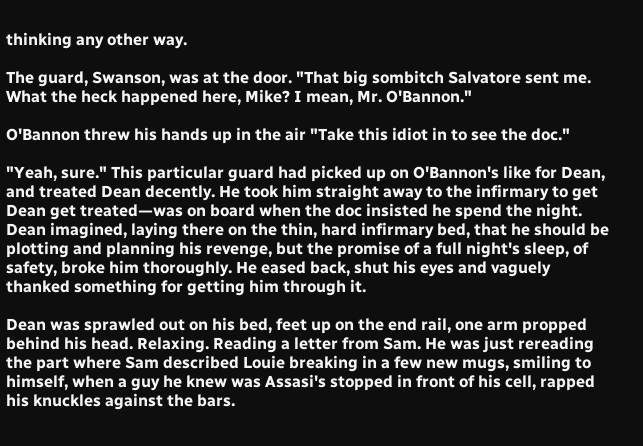thinking any other way.

The guard, Swanson, was at the door. "That big sombitch Salvatore sent me. What the heck happened here, Mike? I mean, Mr. O'Bannon."

O'Bannon threw his hands up in the air "Take this idiot in to see the doc."

"Yeah, sure." This particular guard had picked up on O'Bannon's like for Dean, and treated Dean decently. He took him straight away to the infirmary to get Dean get treated—was on board when the doc insisted he spend the night. Dean imagined, laying there on the thin, hard infirmary bed, that he should be plotting and planning his revenge, but the promise of a full night's sleep, of safety, broke him thoroughly. He eased back, shut his eyes and vaguely thanked something for getting him through it.

Dean was sprawled out on his bed, feet up on the end rail, one arm propped behind his head. Relaxing. Reading a letter from Sam. He was just rereading the part where Sam described Louie breaking in a few new mugs, smiling to himself, when a guy he knew was Assasi's stopped in front of his cell, rapped his knuckles against the bars.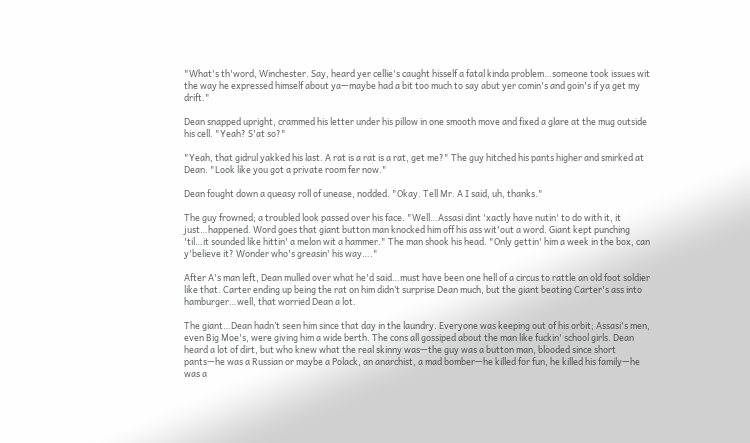"What's th'word, Winchester. Say, heard yer cellie's caught hisself a fatal kinda problem…someone took issues wit the way he expressed himself about ya—maybe had a bit too much to say abut yer comin's and goin's if ya get my drift."

Dean snapped upright, crammed his letter under his pillow in one smooth move and fixed a glare at the mug outside his cell. "Yeah? S'at so?"

"Yeah, that gidrul yakked his last. A rat is a rat is a rat, get me?" The guy hitched his pants higher and smirked at Dean. "Look like you got a private room fer now."

Dean fought down a queasy roll of unease, nodded. "Okay. Tell Mr. A I said, uh, thanks."

The guy frowned; a troubled look passed over his face. "Well…Assasi dint 'xactly have nutin' to do with it, it just…happened. Word goes that giant button man knocked him off his ass wit'out a word. Giant kept punching 'til…it sounded like hittin' a melon wit a hammer." The man shook his head. "Only gettin' him a week in the box, can y'believe it? Wonder who's greasin' his way…."

After A's man left, Dean mulled over what he'd said…must have been one hell of a circus to rattle an old foot soldier like that. Carter ending up being the rat on him didn’t surprise Dean much, but the giant beating Carter's ass into hamburger…well, that worried Dean a lot.

The giant…Dean hadn’t seen him since that day in the laundry. Everyone was keeping out of his orbit; Assasi's men, even Big Moe's, were giving him a wide berth. The cons all gossiped about the man like fuckin' school girls. Dean heard a lot of dirt, but who knew what the real skinny was—the guy was a button man, blooded since short pants—he was a Russian or maybe a Polack, an anarchist, a mad bomber—he killed for fun, he killed his family—he was a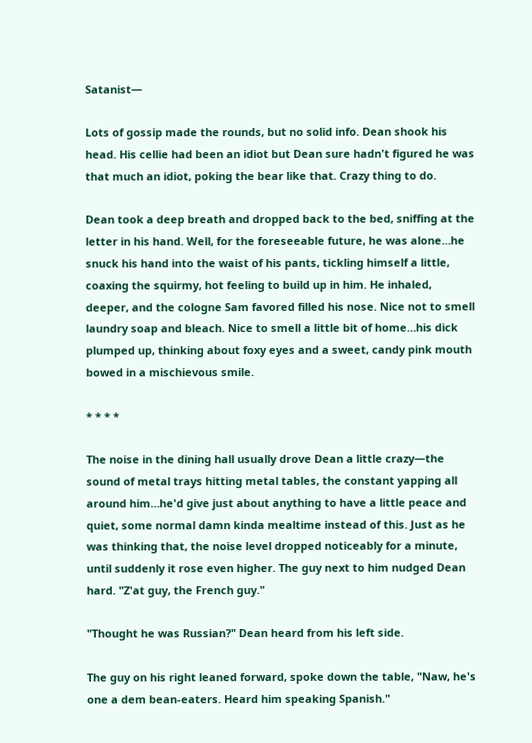Satanist—

Lots of gossip made the rounds, but no solid info. Dean shook his head. His cellie had been an idiot but Dean sure hadn't figured he was that much an idiot, poking the bear like that. Crazy thing to do.

Dean took a deep breath and dropped back to the bed, sniffing at the letter in his hand. Well, for the foreseeable future, he was alone…he snuck his hand into the waist of his pants, tickling himself a little, coaxing the squirmy, hot feeling to build up in him. He inhaled, deeper, and the cologne Sam favored filled his nose. Nice not to smell laundry soap and bleach. Nice to smell a little bit of home…his dick plumped up, thinking about foxy eyes and a sweet, candy pink mouth bowed in a mischievous smile.

* * * *

The noise in the dining hall usually drove Dean a little crazy—the sound of metal trays hitting metal tables, the constant yapping all around him…he'd give just about anything to have a little peace and quiet, some normal damn kinda mealtime instead of this. Just as he was thinking that, the noise level dropped noticeably for a minute, until suddenly it rose even higher. The guy next to him nudged Dean hard. "Z'at guy, the French guy."

"Thought he was Russian?" Dean heard from his left side.

The guy on his right leaned forward, spoke down the table, "Naw, he's one a dem bean-eaters. Heard him speaking Spanish."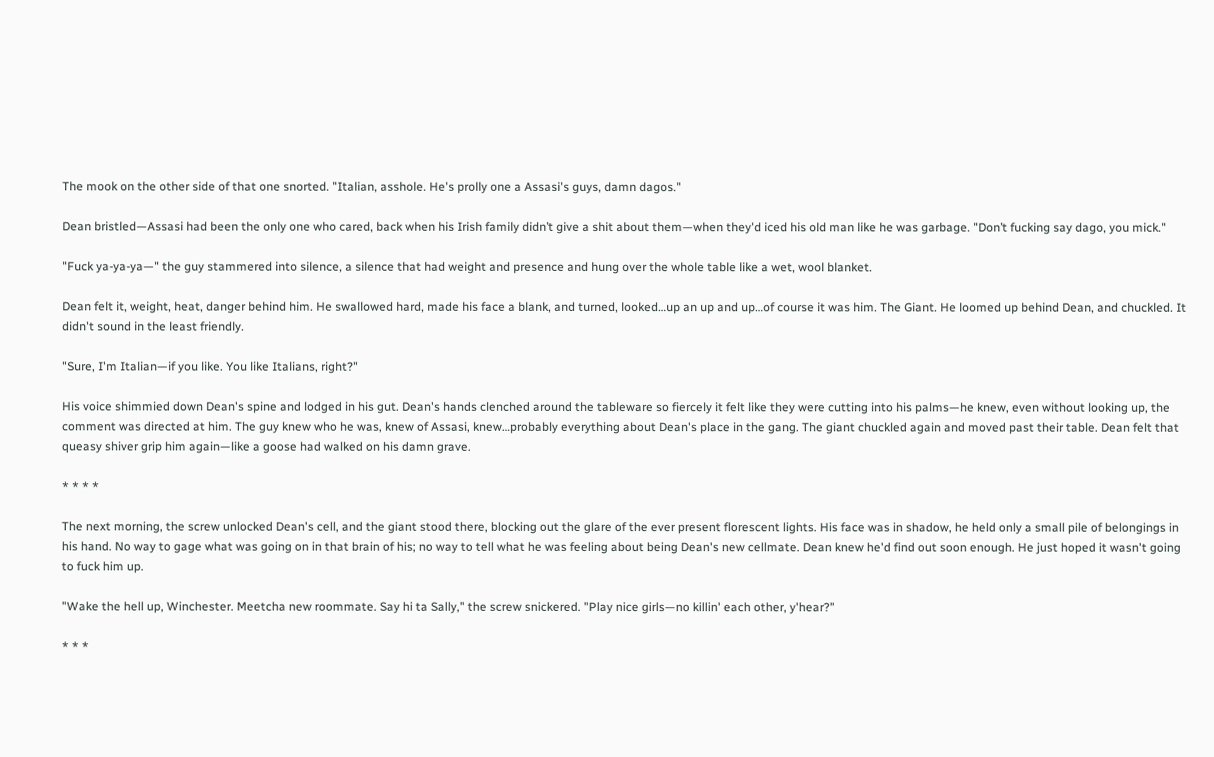The mook on the other side of that one snorted. "Italian, asshole. He's prolly one a Assasi's guys, damn dagos."

Dean bristled—Assasi had been the only one who cared, back when his Irish family didn’t give a shit about them—when they'd iced his old man like he was garbage. "Don’t fucking say dago, you mick."

"Fuck ya-ya-ya—" the guy stammered into silence, a silence that had weight and presence and hung over the whole table like a wet, wool blanket.

Dean felt it, weight, heat, danger behind him. He swallowed hard, made his face a blank, and turned, looked…up an up and up…of course it was him. The Giant. He loomed up behind Dean, and chuckled. It didn't sound in the least friendly.

"Sure, I'm Italian—if you like. You like Italians, right?"

His voice shimmied down Dean's spine and lodged in his gut. Dean's hands clenched around the tableware so fiercely it felt like they were cutting into his palms—he knew, even without looking up, the comment was directed at him. The guy knew who he was, knew of Assasi, knew…probably everything about Dean's place in the gang. The giant chuckled again and moved past their table. Dean felt that queasy shiver grip him again—like a goose had walked on his damn grave.

* * * *

The next morning, the screw unlocked Dean's cell, and the giant stood there, blocking out the glare of the ever present florescent lights. His face was in shadow, he held only a small pile of belongings in his hand. No way to gage what was going on in that brain of his; no way to tell what he was feeling about being Dean's new cellmate. Dean knew he'd find out soon enough. He just hoped it wasn't going to fuck him up.

"Wake the hell up, Winchester. Meetcha new roommate. Say hi ta Sally," the screw snickered. "Play nice girls—no killin' each other, y'hear?"

* * *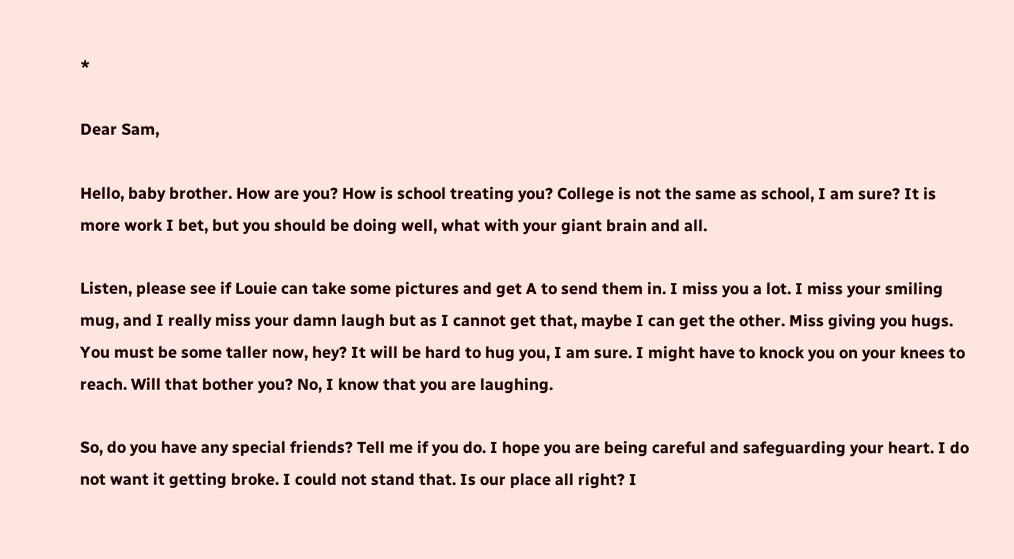*

Dear Sam,

Hello, baby brother. How are you? How is school treating you? College is not the same as school, I am sure? It is more work I bet, but you should be doing well, what with your giant brain and all.

Listen, please see if Louie can take some pictures and get A to send them in. I miss you a lot. I miss your smiling mug, and I really miss your damn laugh but as I cannot get that, maybe I can get the other. Miss giving you hugs. You must be some taller now, hey? It will be hard to hug you, I am sure. I might have to knock you on your knees to reach. Will that bother you? No, I know that you are laughing.

So, do you have any special friends? Tell me if you do. I hope you are being careful and safeguarding your heart. I do not want it getting broke. I could not stand that. Is our place all right? I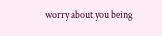worry about you being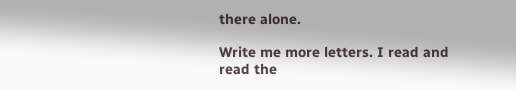there alone.

Write me more letters. I read and read the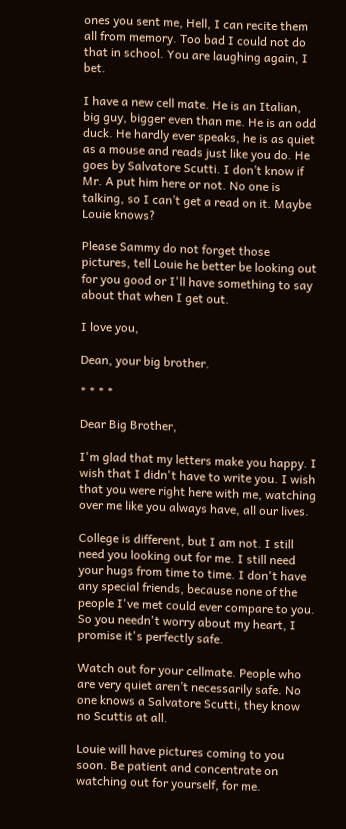ones you sent me, Hell, I can recite them all from memory. Too bad I could not do that in school. You are laughing again, I bet.

I have a new cell mate. He is an Italian, big guy, bigger even than me. He is an odd duck. He hardly ever speaks, he is as quiet as a mouse and reads just like you do. He goes by Salvatore Scutti. I don’t know if Mr. A put him here or not. No one is talking, so I can’t get a read on it. Maybe Louie knows?

Please Sammy do not forget those pictures, tell Louie he better be looking out for you good or I'll have something to say about that when I get out.

I love you,

Dean, your big brother.

* * * *

Dear Big Brother,

I'm glad that my letters make you happy. I wish that I didn't have to write you. I wish that you were right here with me, watching over me like you always have, all our lives.

College is different, but I am not. I still need you looking out for me. I still need your hugs from time to time. I don't have any special friends, because none of the people I've met could ever compare to you. So you needn't worry about my heart, I promise it's perfectly safe.

Watch out for your cellmate. People who are very quiet aren’t necessarily safe. No one knows a Salvatore Scutti, they know no Scuttis at all.

Louie will have pictures coming to you soon. Be patient and concentrate on watching out for yourself, for me.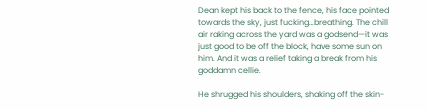Dean kept his back to the fence, his face pointed towards the sky, just fucking…breathing. The chill air raking across the yard was a godsend—it was just good to be off the block, have some sun on him. And it was a relief taking a break from his goddamn cellie.

He shrugged his shoulders, shaking off the skin-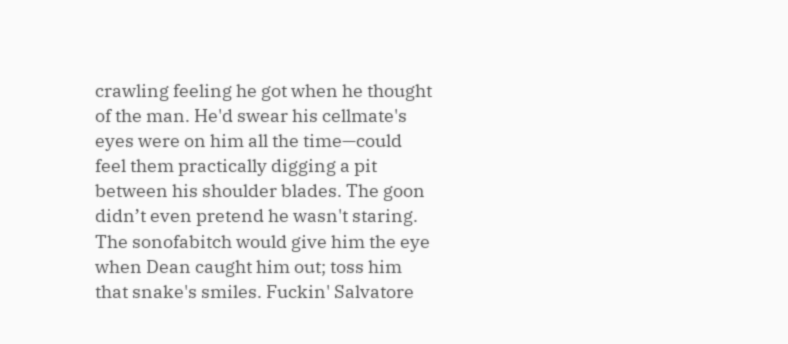crawling feeling he got when he thought of the man. He'd swear his cellmate's eyes were on him all the time—could feel them practically digging a pit between his shoulder blades. The goon didn’t even pretend he wasn't staring. The sonofabitch would give him the eye when Dean caught him out; toss him that snake's smiles. Fuckin' Salvatore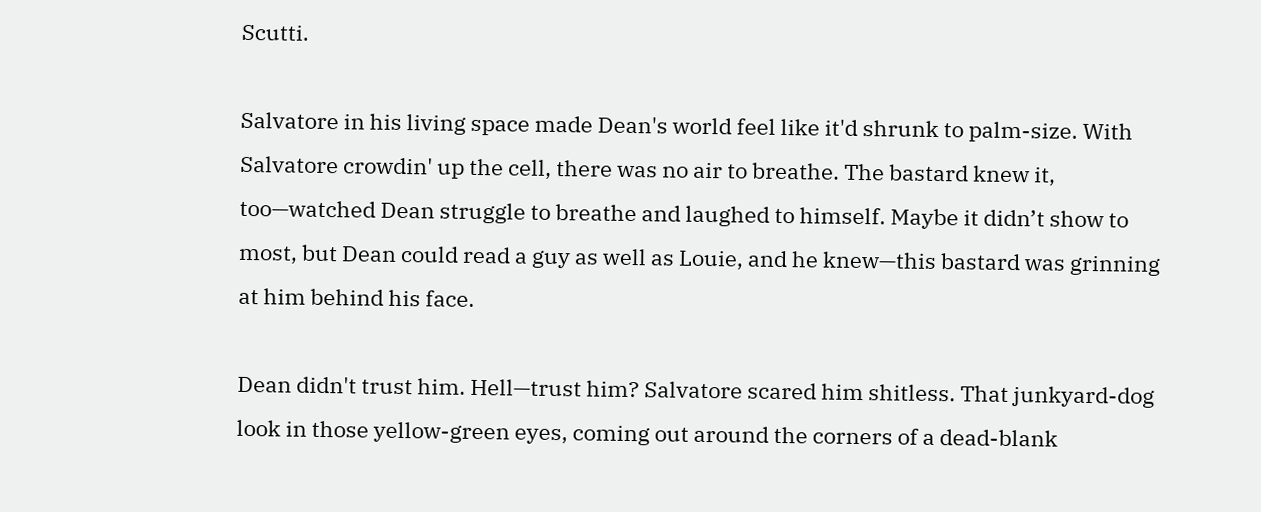Scutti.

Salvatore in his living space made Dean's world feel like it'd shrunk to palm-size. With Salvatore crowdin' up the cell, there was no air to breathe. The bastard knew it, too—watched Dean struggle to breathe and laughed to himself. Maybe it didn’t show to most, but Dean could read a guy as well as Louie, and he knew—this bastard was grinning at him behind his face.

Dean didn't trust him. Hell—trust him? Salvatore scared him shitless. That junkyard-dog look in those yellow-green eyes, coming out around the corners of a dead-blank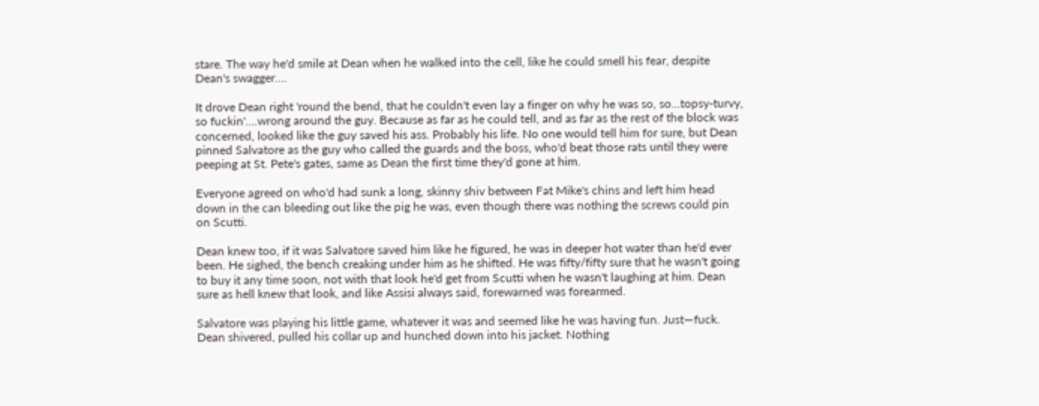stare. The way he'd smile at Dean when he walked into the cell, like he could smell his fear, despite Dean's swagger….

It drove Dean right 'round the bend, that he couldn't even lay a finger on why he was so, so…topsy-turvy, so fuckin'….wrong around the guy. Because as far as he could tell, and as far as the rest of the block was concerned, looked like the guy saved his ass. Probably his life. No one would tell him for sure, but Dean pinned Salvatore as the guy who called the guards and the boss, who'd beat those rats until they were peeping at St. Pete's gates, same as Dean the first time they'd gone at him.

Everyone agreed on who'd had sunk a long, skinny shiv between Fat Mike's chins and left him head down in the can bleeding out like the pig he was, even though there was nothing the screws could pin on Scutti.

Dean knew too, if it was Salvatore saved him like he figured, he was in deeper hot water than he'd ever been. He sighed, the bench creaking under him as he shifted. He was fifty/fifty sure that he wasn't going to buy it any time soon, not with that look he'd get from Scutti when he wasn't laughing at him. Dean sure as hell knew that look, and like Assisi always said, forewarned was forearmed.

Salvatore was playing his little game, whatever it was and seemed like he was having fun. Just—fuck. Dean shivered, pulled his collar up and hunched down into his jacket. Nothing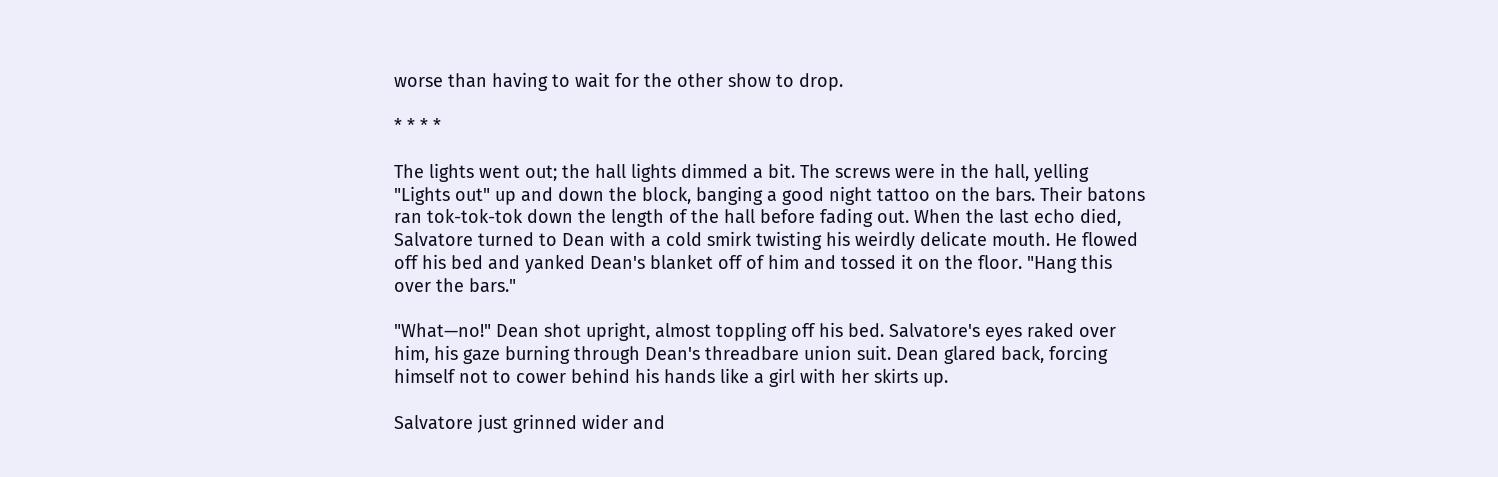worse than having to wait for the other show to drop.

* * * *

The lights went out; the hall lights dimmed a bit. The screws were in the hall, yelling "Lights out" up and down the block, banging a good night tattoo on the bars. Their batons ran tok-tok-tok down the length of the hall before fading out. When the last echo died, Salvatore turned to Dean with a cold smirk twisting his weirdly delicate mouth. He flowed off his bed and yanked Dean's blanket off of him and tossed it on the floor. "Hang this over the bars."

"What—no!" Dean shot upright, almost toppling off his bed. Salvatore's eyes raked over him, his gaze burning through Dean's threadbare union suit. Dean glared back, forcing himself not to cower behind his hands like a girl with her skirts up.

Salvatore just grinned wider and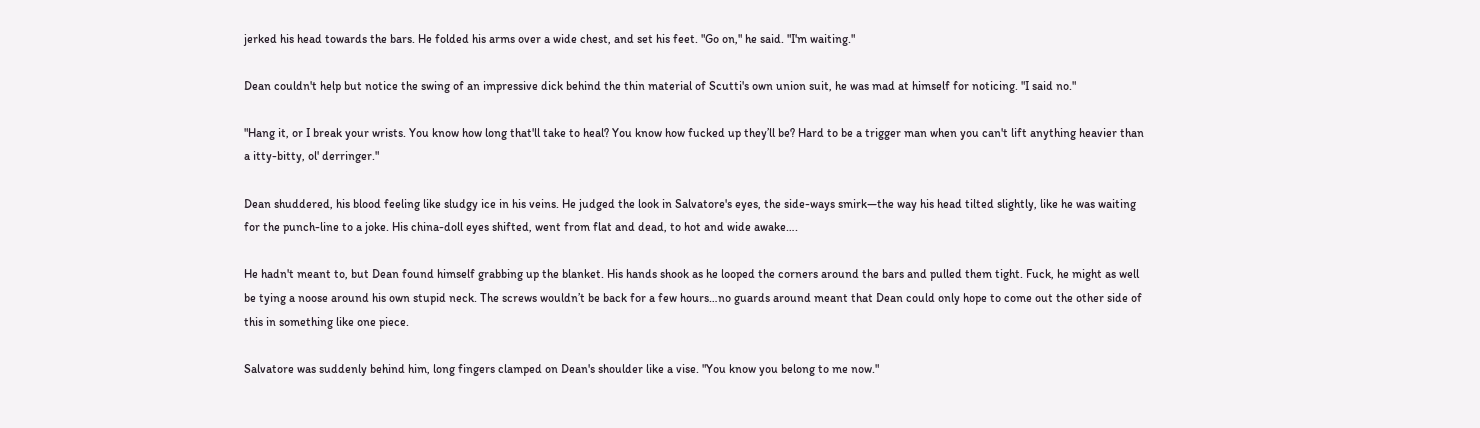jerked his head towards the bars. He folded his arms over a wide chest, and set his feet. "Go on," he said. "I'm waiting."

Dean couldn't help but notice the swing of an impressive dick behind the thin material of Scutti's own union suit, he was mad at himself for noticing. "I said no."

"Hang it, or I break your wrists. You know how long that'll take to heal? You know how fucked up they’ll be? Hard to be a trigger man when you can't lift anything heavier than a itty-bitty, ol' derringer."

Dean shuddered, his blood feeling like sludgy ice in his veins. He judged the look in Salvatore's eyes, the side-ways smirk—the way his head tilted slightly, like he was waiting for the punch-line to a joke. His china-doll eyes shifted, went from flat and dead, to hot and wide awake….

He hadn't meant to, but Dean found himself grabbing up the blanket. His hands shook as he looped the corners around the bars and pulled them tight. Fuck, he might as well be tying a noose around his own stupid neck. The screws wouldn’t be back for a few hours…no guards around meant that Dean could only hope to come out the other side of this in something like one piece.

Salvatore was suddenly behind him, long fingers clamped on Dean's shoulder like a vise. "You know you belong to me now."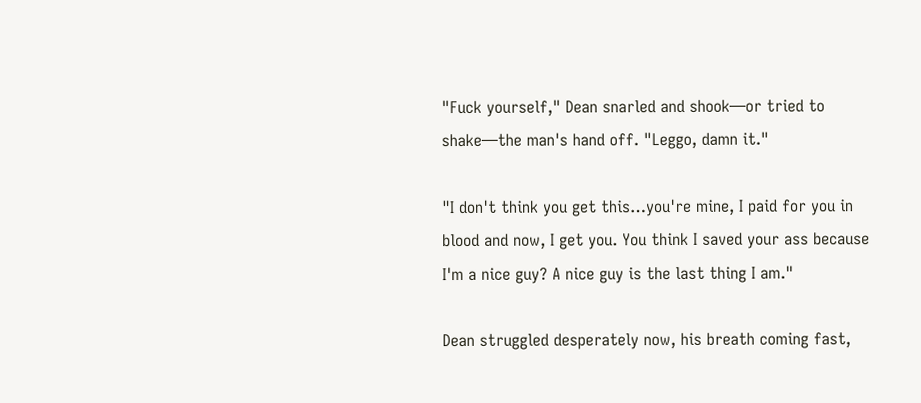"Fuck yourself," Dean snarled and shook—or tried to shake—the man's hand off. "Leggo, damn it."

"I don't think you get this…you're mine, I paid for you in blood and now, I get you. You think I saved your ass because I'm a nice guy? A nice guy is the last thing I am."

Dean struggled desperately now, his breath coming fast,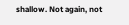shallow. Not again, not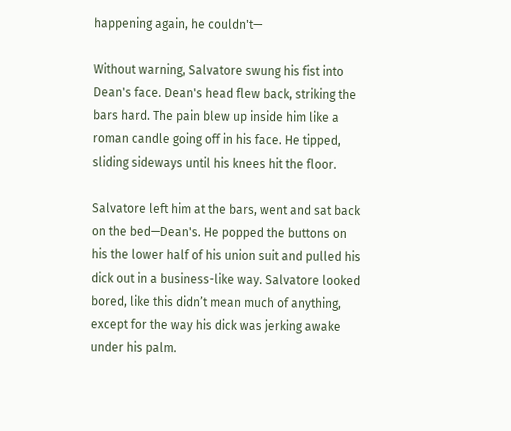happening again, he couldn't—

Without warning, Salvatore swung his fist into Dean's face. Dean's head flew back, striking the bars hard. The pain blew up inside him like a roman candle going off in his face. He tipped, sliding sideways until his knees hit the floor.

Salvatore left him at the bars, went and sat back on the bed—Dean's. He popped the buttons on his the lower half of his union suit and pulled his dick out in a business-like way. Salvatore looked bored, like this didn’t mean much of anything, except for the way his dick was jerking awake under his palm.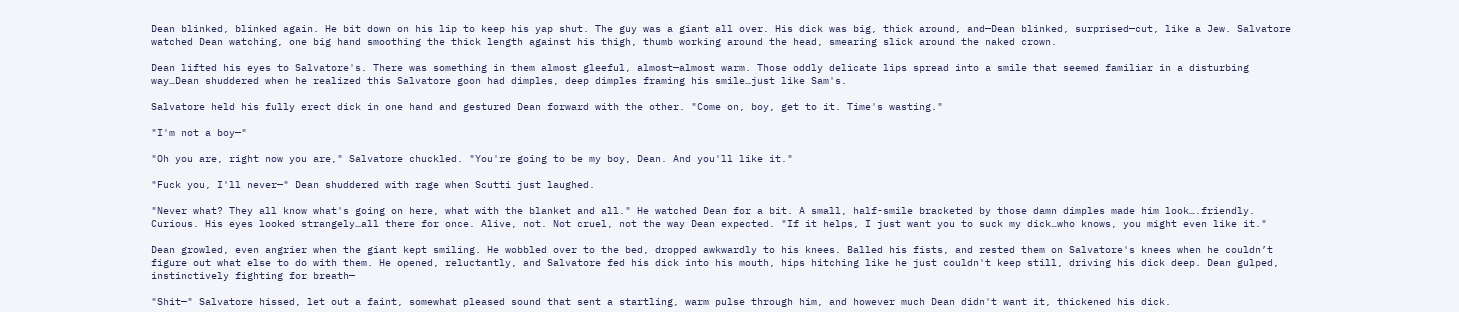Dean blinked, blinked again. He bit down on his lip to keep his yap shut. The guy was a giant all over. His dick was big, thick around, and—Dean blinked, surprised—cut, like a Jew. Salvatore watched Dean watching, one big hand smoothing the thick length against his thigh, thumb working around the head, smearing slick around the naked crown.

Dean lifted his eyes to Salvatore's. There was something in them almost gleeful, almost—almost warm. Those oddly delicate lips spread into a smile that seemed familiar in a disturbing way…Dean shuddered when he realized this Salvatore goon had dimples, deep dimples framing his smile…just like Sam's.

Salvatore held his fully erect dick in one hand and gestured Dean forward with the other. "Come on, boy, get to it. Time's wasting."

"I'm not a boy—"

"Oh you are, right now you are," Salvatore chuckled. "You're going to be my boy, Dean. And you'll like it."

"Fuck you, I'll never—" Dean shuddered with rage when Scutti just laughed.

"Never what? They all know what's going on here, what with the blanket and all." He watched Dean for a bit. A small, half-smile bracketed by those damn dimples made him look….friendly. Curious. His eyes looked strangely…all there for once. Alive, not. Not cruel, not the way Dean expected. "If it helps, I just want you to suck my dick…who knows, you might even like it."

Dean growled, even angrier when the giant kept smiling. He wobbled over to the bed, dropped awkwardly to his knees. Balled his fists, and rested them on Salvatore's knees when he couldn’t figure out what else to do with them. He opened, reluctantly, and Salvatore fed his dick into his mouth, hips hitching like he just couldn't keep still, driving his dick deep. Dean gulped, instinctively fighting for breath—

"Shit—" Salvatore hissed, let out a faint, somewhat pleased sound that sent a startling, warm pulse through him, and however much Dean didn't want it, thickened his dick.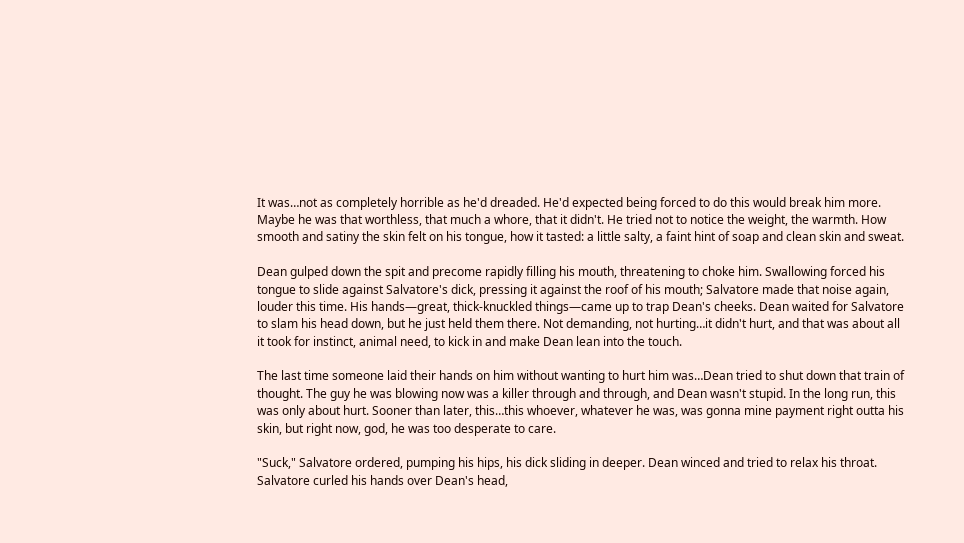It was…not as completely horrible as he'd dreaded. He'd expected being forced to do this would break him more. Maybe he was that worthless, that much a whore, that it didn't. He tried not to notice the weight, the warmth. How smooth and satiny the skin felt on his tongue, how it tasted: a little salty, a faint hint of soap and clean skin and sweat.

Dean gulped down the spit and precome rapidly filling his mouth, threatening to choke him. Swallowing forced his tongue to slide against Salvatore's dick, pressing it against the roof of his mouth; Salvatore made that noise again, louder this time. His hands—great, thick-knuckled things—came up to trap Dean's cheeks. Dean waited for Salvatore to slam his head down, but he just held them there. Not demanding, not hurting…it didn't hurt, and that was about all it took for instinct, animal need, to kick in and make Dean lean into the touch.

The last time someone laid their hands on him without wanting to hurt him was…Dean tried to shut down that train of thought. The guy he was blowing now was a killer through and through, and Dean wasn't stupid. In the long run, this was only about hurt. Sooner than later, this…this whoever, whatever he was, was gonna mine payment right outta his skin, but right now, god, he was too desperate to care.

"Suck," Salvatore ordered, pumping his hips, his dick sliding in deeper. Dean winced and tried to relax his throat. Salvatore curled his hands over Dean's head,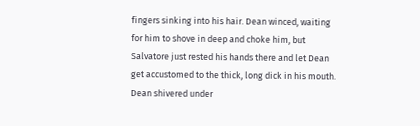fingers sinking into his hair. Dean winced, waiting for him to shove in deep and choke him, but Salvatore just rested his hands there and let Dean get accustomed to the thick, long dick in his mouth. Dean shivered under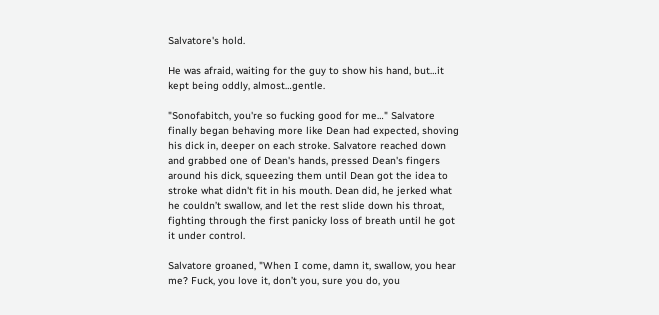Salvatore's hold.

He was afraid, waiting for the guy to show his hand, but…it kept being oddly, almost…gentle.

"Sonofabitch, you're so fucking good for me…" Salvatore finally began behaving more like Dean had expected, shoving his dick in, deeper on each stroke. Salvatore reached down and grabbed one of Dean's hands, pressed Dean's fingers around his dick, squeezing them until Dean got the idea to stroke what didn't fit in his mouth. Dean did, he jerked what he couldn’t swallow, and let the rest slide down his throat, fighting through the first panicky loss of breath until he got it under control.

Salvatore groaned, "When I come, damn it, swallow, you hear me? Fuck, you love it, don’t you, sure you do, you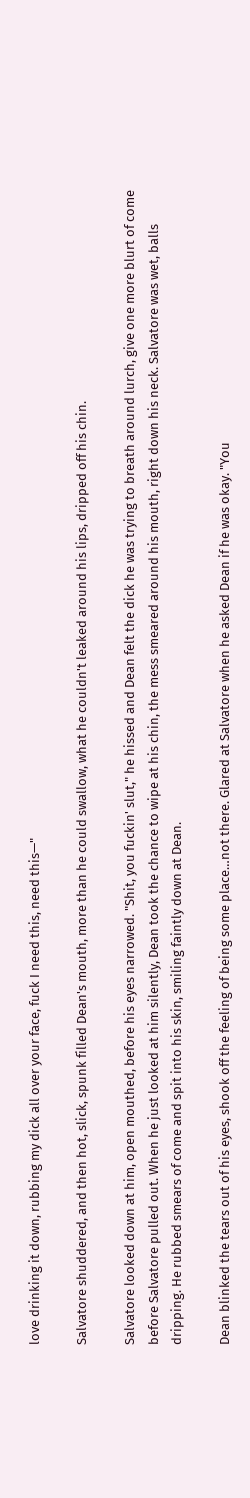love drinking it down, rubbing my dick all over your face, fuck I need this, need this—"

Salvatore shuddered, and then hot, slick, spunk filled Dean's mouth, more than he could swallow, what he couldn't leaked around his lips, dripped off his chin.

Salvatore looked down at him, open mouthed, before his eyes narrowed. "Shit, you fuckin' slut," he hissed and Dean felt the dick he was trying to breath around lurch, give one more blurt of come before Salvatore pulled out. When he just looked at him silently, Dean took the chance to wipe at his chin, the mess smeared around his mouth, right down his neck. Salvatore was wet, balls dripping. He rubbed smears of come and spit into his skin, smiling faintly down at Dean.

Dean blinked the tears out of his eyes, shook off the feeling of being some place…not there. Glared at Salvatore when he asked Dean if he was okay. "You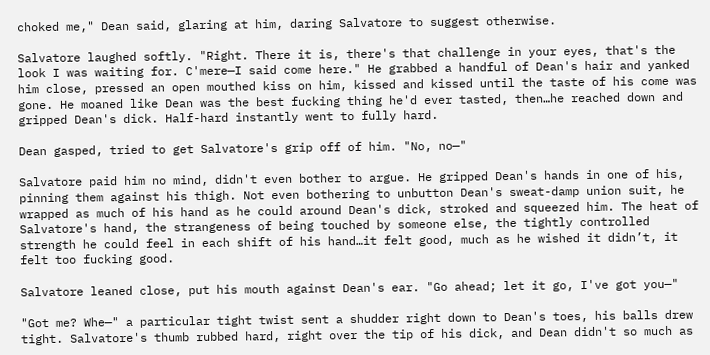choked me," Dean said, glaring at him, daring Salvatore to suggest otherwise.

Salvatore laughed softly. "Right. There it is, there's that challenge in your eyes, that's the look I was waiting for. C'mere—I said come here." He grabbed a handful of Dean's hair and yanked him close, pressed an open mouthed kiss on him, kissed and kissed until the taste of his come was gone. He moaned like Dean was the best fucking thing he'd ever tasted, then…he reached down and gripped Dean's dick. Half-hard instantly went to fully hard.

Dean gasped, tried to get Salvatore's grip off of him. "No, no—"

Salvatore paid him no mind, didn't even bother to argue. He gripped Dean's hands in one of his, pinning them against his thigh. Not even bothering to unbutton Dean's sweat-damp union suit, he wrapped as much of his hand as he could around Dean's dick, stroked and squeezed him. The heat of Salvatore's hand, the strangeness of being touched by someone else, the tightly controlled strength he could feel in each shift of his hand…it felt good, much as he wished it didn’t, it felt too fucking good.

Salvatore leaned close, put his mouth against Dean's ear. "Go ahead; let it go, I've got you—"

"Got me? Whe—" a particular tight twist sent a shudder right down to Dean's toes, his balls drew tight. Salvatore's thumb rubbed hard, right over the tip of his dick, and Dean didn't so much as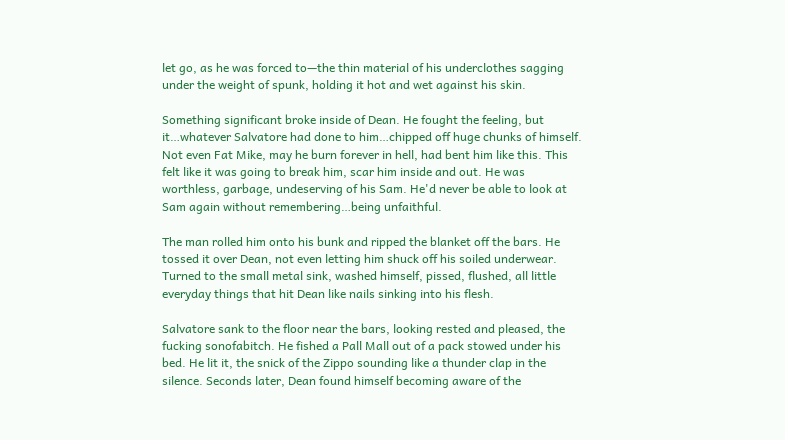let go, as he was forced to—the thin material of his underclothes sagging under the weight of spunk, holding it hot and wet against his skin.

Something significant broke inside of Dean. He fought the feeling, but it…whatever Salvatore had done to him…chipped off huge chunks of himself. Not even Fat Mike, may he burn forever in hell, had bent him like this. This felt like it was going to break him, scar him inside and out. He was worthless, garbage, undeserving of his Sam. He'd never be able to look at Sam again without remembering…being unfaithful.

The man rolled him onto his bunk and ripped the blanket off the bars. He tossed it over Dean, not even letting him shuck off his soiled underwear. Turned to the small metal sink, washed himself, pissed, flushed, all little everyday things that hit Dean like nails sinking into his flesh.

Salvatore sank to the floor near the bars, looking rested and pleased, the fucking sonofabitch. He fished a Pall Mall out of a pack stowed under his bed. He lit it, the snick of the Zippo sounding like a thunder clap in the silence. Seconds later, Dean found himself becoming aware of the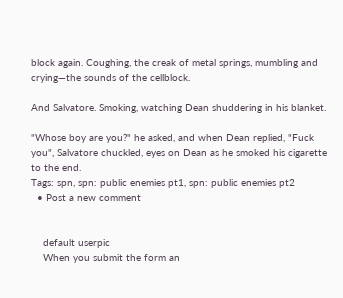block again. Coughing, the creak of metal springs, mumbling and crying—the sounds of the cellblock.

And Salvatore. Smoking, watching Dean shuddering in his blanket.

"Whose boy are you?" he asked, and when Dean replied, "Fuck you", Salvatore chuckled, eyes on Dean as he smoked his cigarette to the end.
Tags: spn, spn: public enemies pt1, spn: public enemies pt2
  • Post a new comment


    default userpic
    When you submit the form an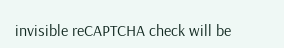invisible reCAPTCHA check will be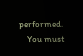performed.
    You must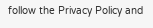follow the Privacy Policy and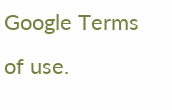Google Terms of use.